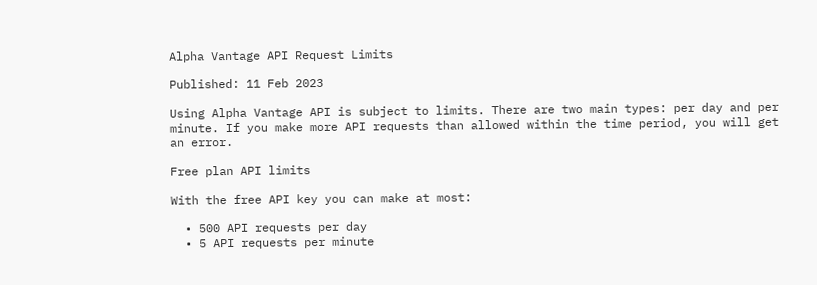Alpha Vantage API Request Limits

Published: 11 Feb 2023

Using Alpha Vantage API is subject to limits. There are two main types: per day and per minute. If you make more API requests than allowed within the time period, you will get an error.

Free plan API limits

With the free API key you can make at most:

  • 500 API requests per day
  • 5 API requests per minute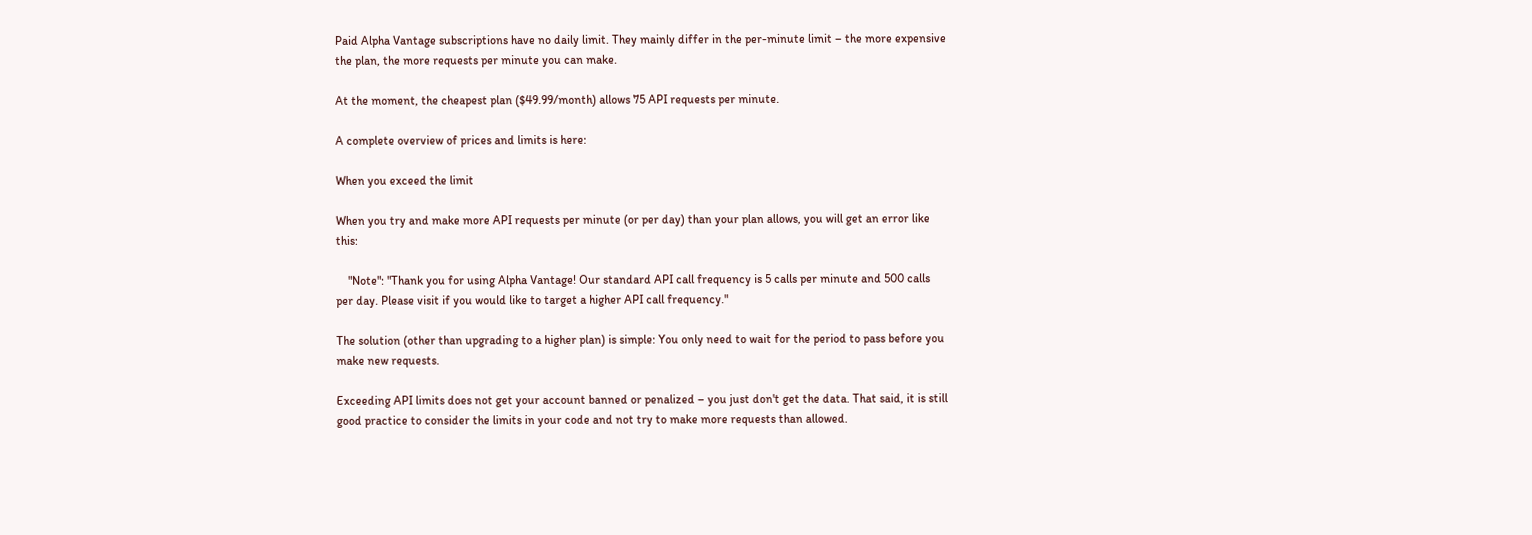Paid Alpha Vantage subscriptions have no daily limit. They mainly differ in the per-minute limit – the more expensive the plan, the more requests per minute you can make.

At the moment, the cheapest plan ($49.99/month) allows 75 API requests per minute.

A complete overview of prices and limits is here:

When you exceed the limit

When you try and make more API requests per minute (or per day) than your plan allows, you will get an error like this:

    "Note": "Thank you for using Alpha Vantage! Our standard API call frequency is 5 calls per minute and 500 calls per day. Please visit if you would like to target a higher API call frequency."

The solution (other than upgrading to a higher plan) is simple: You only need to wait for the period to pass before you make new requests.

Exceeding API limits does not get your account banned or penalized – you just don't get the data. That said, it is still good practice to consider the limits in your code and not try to make more requests than allowed.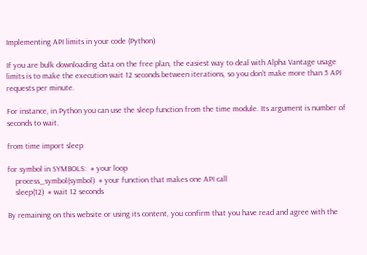Implementing API limits in your code (Python)

If you are bulk downloading data on the free plan, the easiest way to deal with Alpha Vantage usage limits is to make the execution wait 12 seconds between iterations, so you don't make more than 5 API requests per minute.

For instance, in Python you can use the sleep function from the time module. Its argument is number of seconds to wait.

from time import sleep

for symbol in SYMBOLS:  # your loop
    process_symbol(symbol)  # your function that makes one API call
    sleep(12)  # wait 12 seconds

By remaining on this website or using its content, you confirm that you have read and agree with the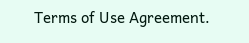Terms of Use Agreement.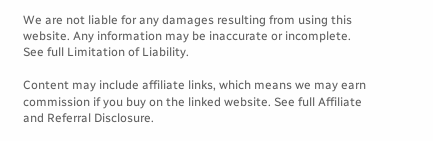We are not liable for any damages resulting from using this website. Any information may be inaccurate or incomplete. See full Limitation of Liability.

Content may include affiliate links, which means we may earn commission if you buy on the linked website. See full Affiliate and Referral Disclosure.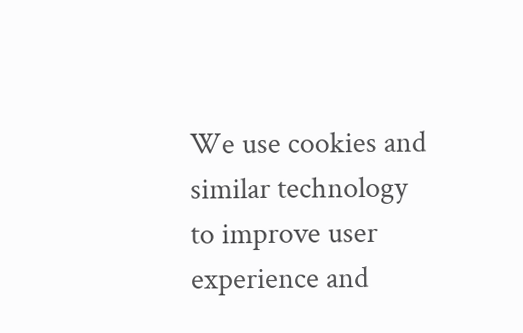We use cookies and similar technology to improve user experience and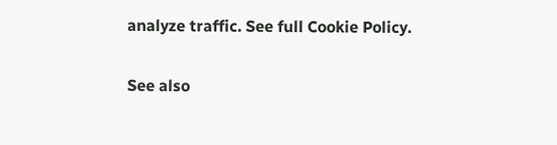analyze traffic. See full Cookie Policy.

See also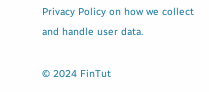Privacy Policy on how we collect and handle user data.

© 2024 FinTut